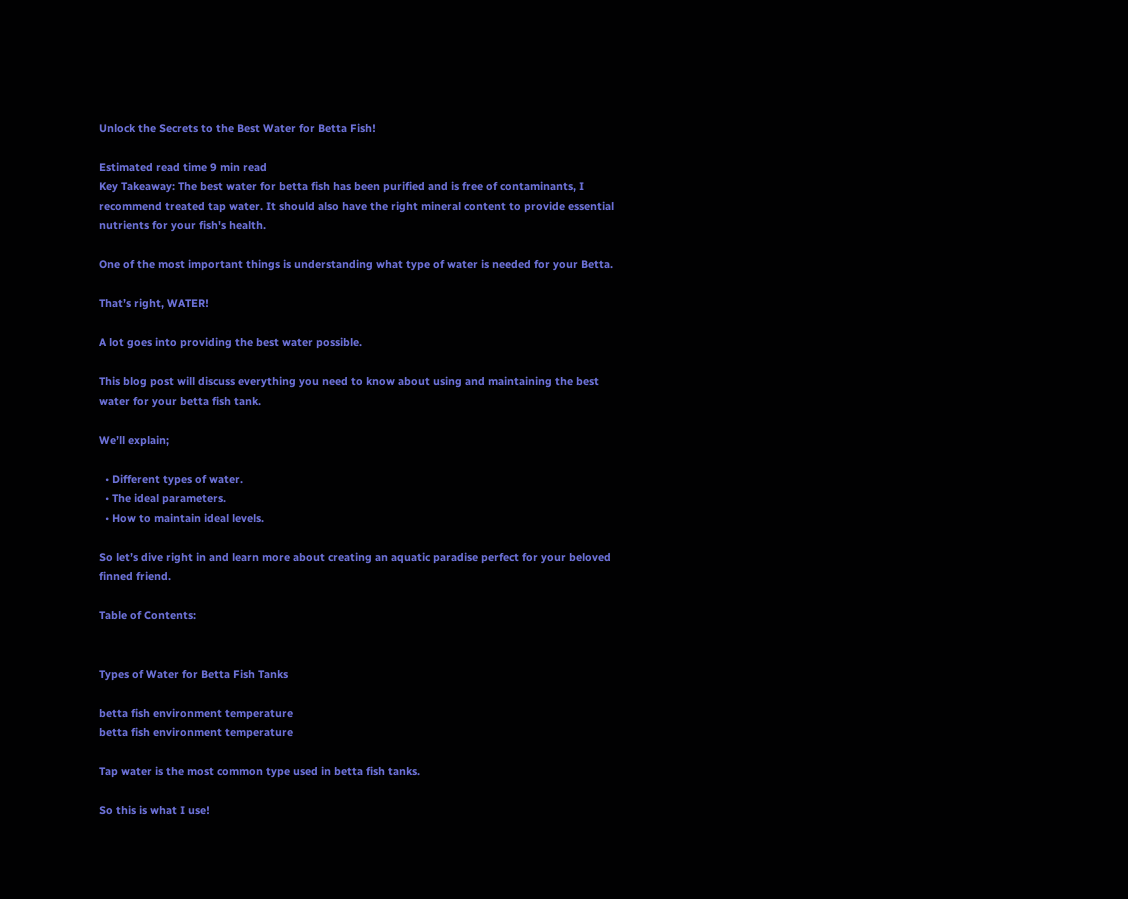Unlock the Secrets to the Best Water for Betta Fish!

Estimated read time 9 min read
Key Takeaway: The best water for betta fish has been purified and is free of contaminants, I recommend treated tap water. It should also have the right mineral content to provide essential nutrients for your fish's health.

One of the most important things is understanding what type of water is needed for your Betta.

That’s right, WATER!

A lot goes into providing the best water possible.

This blog post will discuss everything you need to know about using and maintaining the best water for your betta fish tank.

We’ll explain;

  • Different types of water.
  • The ideal parameters.
  • How to maintain ideal levels.

So let’s dive right in and learn more about creating an aquatic paradise perfect for your beloved finned friend.

Table of Contents:


Types of Water for Betta Fish Tanks

betta fish environment temperature
betta fish environment temperature

Tap water is the most common type used in betta fish tanks.

So this is what I use!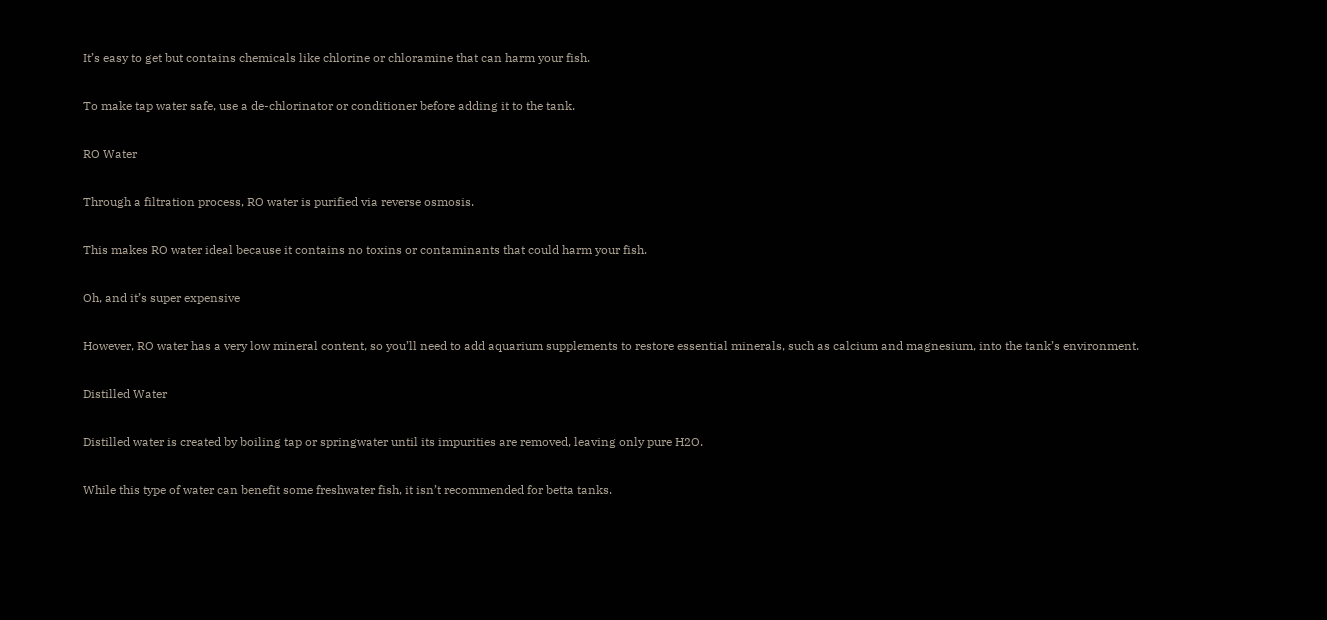It’s easy to get but contains chemicals like chlorine or chloramine that can harm your fish.

To make tap water safe, use a de-chlorinator or conditioner before adding it to the tank.

RO Water

Through a filtration process, RO water is purified via reverse osmosis.

This makes RO water ideal because it contains no toxins or contaminants that could harm your fish.

Oh, and it’s super expensive

However, RO water has a very low mineral content, so you’ll need to add aquarium supplements to restore essential minerals, such as calcium and magnesium, into the tank’s environment.

Distilled Water

Distilled water is created by boiling tap or springwater until its impurities are removed, leaving only pure H2O.

While this type of water can benefit some freshwater fish, it isn’t recommended for betta tanks.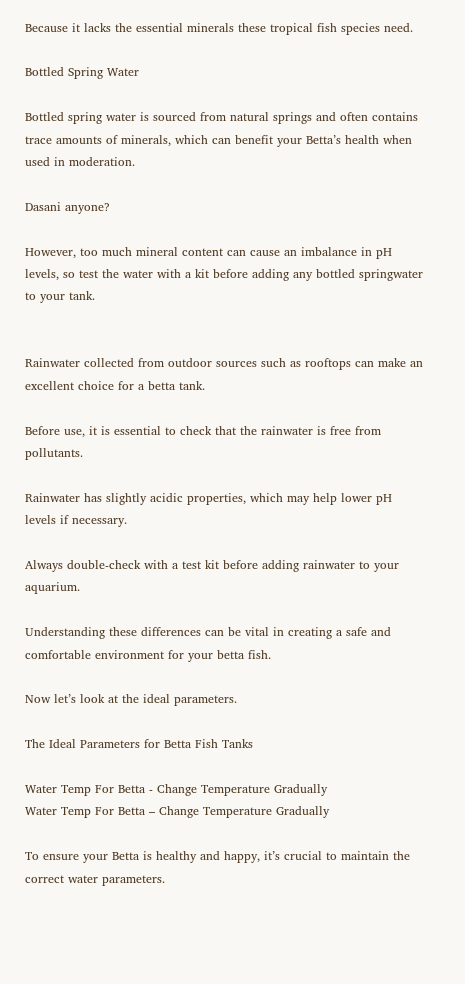Because it lacks the essential minerals these tropical fish species need.

Bottled Spring Water

Bottled spring water is sourced from natural springs and often contains trace amounts of minerals, which can benefit your Betta’s health when used in moderation.

Dasani anyone?

However, too much mineral content can cause an imbalance in pH levels, so test the water with a kit before adding any bottled springwater to your tank.


Rainwater collected from outdoor sources such as rooftops can make an excellent choice for a betta tank.

Before use, it is essential to check that the rainwater is free from pollutants.

Rainwater has slightly acidic properties, which may help lower pH levels if necessary.

Always double-check with a test kit before adding rainwater to your aquarium.

Understanding these differences can be vital in creating a safe and comfortable environment for your betta fish.

Now let’s look at the ideal parameters.

The Ideal Parameters for Betta Fish Tanks

Water Temp For Betta - Change Temperature Gradually
Water Temp For Betta – Change Temperature Gradually

To ensure your Betta is healthy and happy, it’s crucial to maintain the correct water parameters.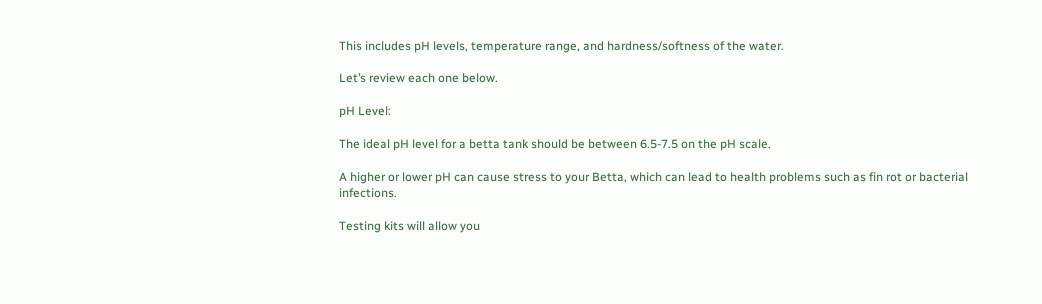This includes pH levels, temperature range, and hardness/softness of the water.

Let’s review each one below.

pH Level:

The ideal pH level for a betta tank should be between 6.5-7.5 on the pH scale.

A higher or lower pH can cause stress to your Betta, which can lead to health problems such as fin rot or bacterial infections.

Testing kits will allow you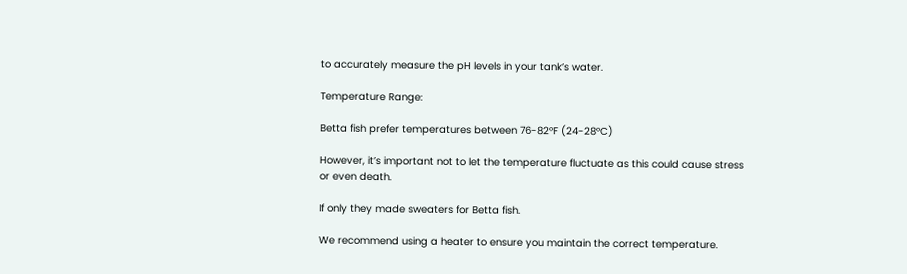to accurately measure the pH levels in your tank’s water.

Temperature Range:

Betta fish prefer temperatures between 76-82°F (24-28°C)

However, it’s important not to let the temperature fluctuate as this could cause stress or even death.

If only they made sweaters for Betta fish.

We recommend using a heater to ensure you maintain the correct temperature.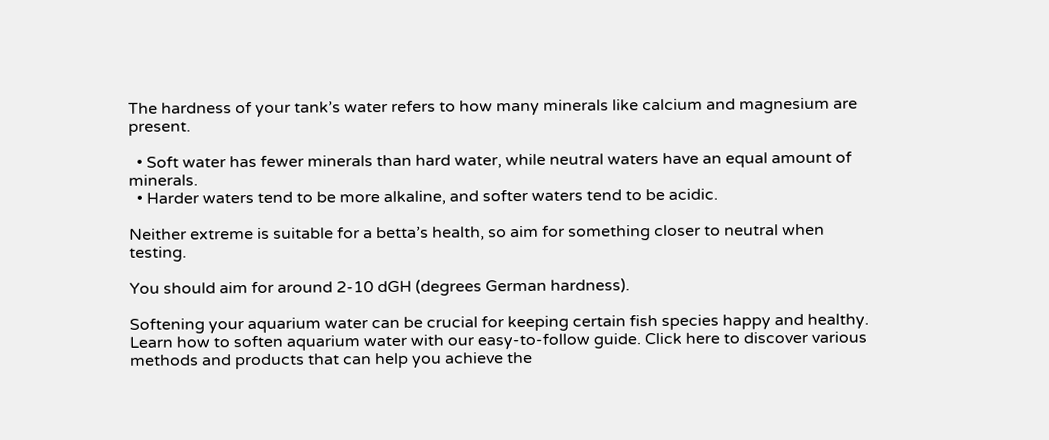The hardness of your tank’s water refers to how many minerals like calcium and magnesium are present.

  • Soft water has fewer minerals than hard water, while neutral waters have an equal amount of minerals.
  • Harder waters tend to be more alkaline, and softer waters tend to be acidic.

Neither extreme is suitable for a betta’s health, so aim for something closer to neutral when testing.

You should aim for around 2-10 dGH (degrees German hardness).

Softening your aquarium water can be crucial for keeping certain fish species happy and healthy. Learn how to soften aquarium water with our easy-to-follow guide. Click here to discover various methods and products that can help you achieve the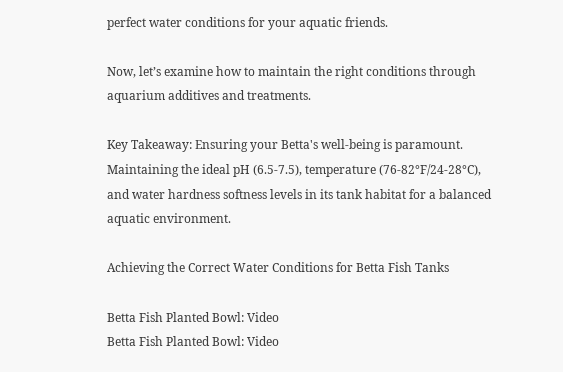perfect water conditions for your aquatic friends.

Now, let’s examine how to maintain the right conditions through aquarium additives and treatments.

Key Takeaway: Ensuring your Betta's well-being is paramount. Maintaining the ideal pH (6.5-7.5), temperature (76-82°F/24-28°C), and water hardness softness levels in its tank habitat for a balanced aquatic environment.

Achieving the Correct Water Conditions for Betta Fish Tanks

Betta Fish Planted Bowl: Video
Betta Fish Planted Bowl: Video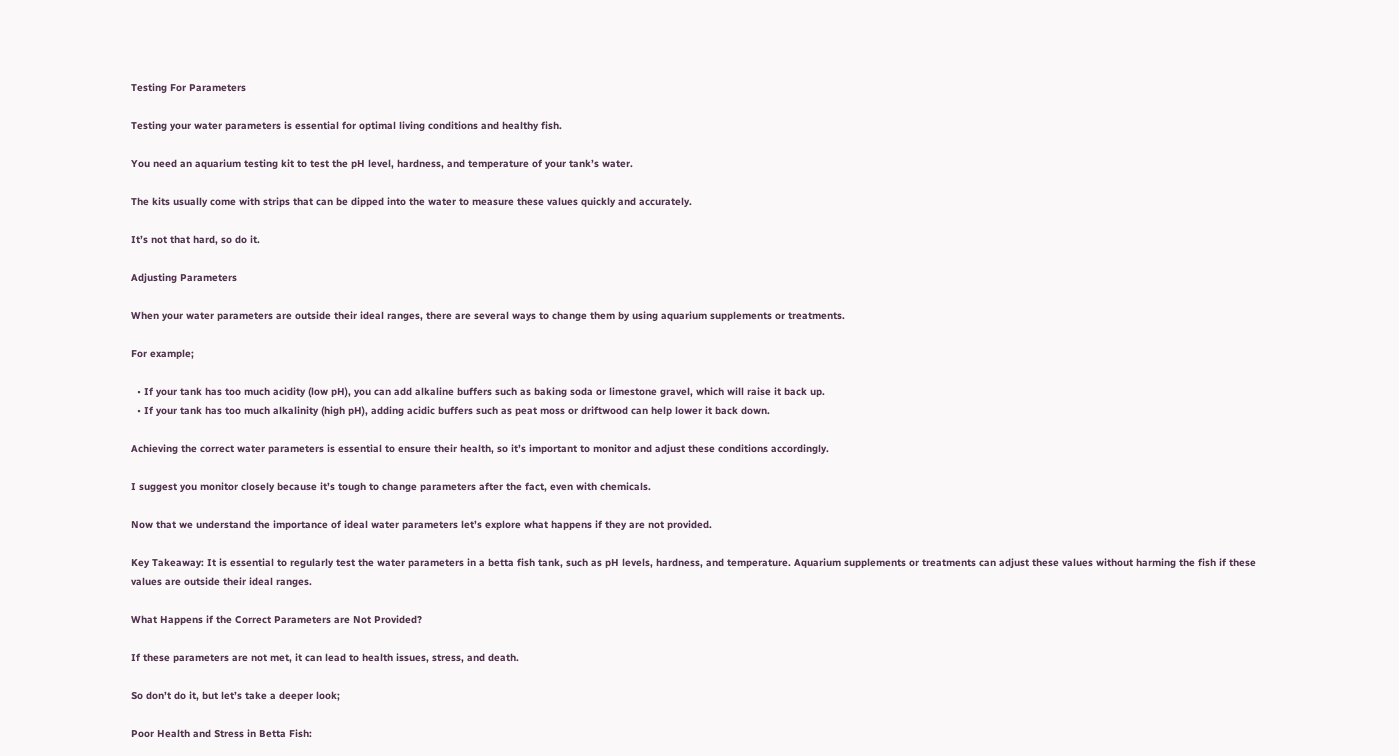Testing For Parameters

Testing your water parameters is essential for optimal living conditions and healthy fish.

You need an aquarium testing kit to test the pH level, hardness, and temperature of your tank’s water.

The kits usually come with strips that can be dipped into the water to measure these values quickly and accurately.

It’s not that hard, so do it.

Adjusting Parameters

When your water parameters are outside their ideal ranges, there are several ways to change them by using aquarium supplements or treatments.

For example;

  • If your tank has too much acidity (low pH), you can add alkaline buffers such as baking soda or limestone gravel, which will raise it back up.
  • If your tank has too much alkalinity (high pH), adding acidic buffers such as peat moss or driftwood can help lower it back down.

Achieving the correct water parameters is essential to ensure their health, so it’s important to monitor and adjust these conditions accordingly.

I suggest you monitor closely because it’s tough to change parameters after the fact, even with chemicals.

Now that we understand the importance of ideal water parameters let’s explore what happens if they are not provided.

Key Takeaway: It is essential to regularly test the water parameters in a betta fish tank, such as pH levels, hardness, and temperature. Aquarium supplements or treatments can adjust these values without harming the fish if these values are outside their ideal ranges.

What Happens if the Correct Parameters are Not Provided?

If these parameters are not met, it can lead to health issues, stress, and death.

So don’t do it, but let’s take a deeper look;

Poor Health and Stress in Betta Fish: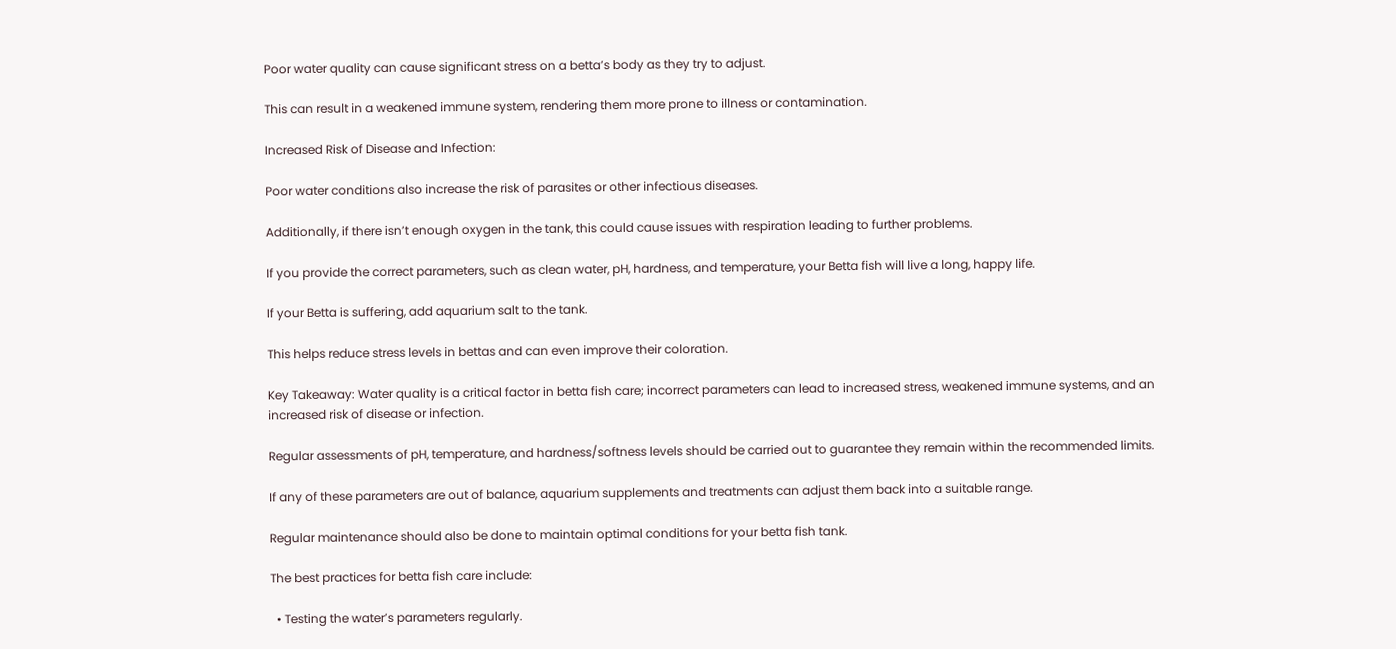Poor water quality can cause significant stress on a betta’s body as they try to adjust.

This can result in a weakened immune system, rendering them more prone to illness or contamination.

Increased Risk of Disease and Infection:

Poor water conditions also increase the risk of parasites or other infectious diseases.

Additionally, if there isn’t enough oxygen in the tank, this could cause issues with respiration leading to further problems.

If you provide the correct parameters, such as clean water, pH, hardness, and temperature, your Betta fish will live a long, happy life.

If your Betta is suffering, add aquarium salt to the tank.

This helps reduce stress levels in bettas and can even improve their coloration.

Key Takeaway: Water quality is a critical factor in betta fish care; incorrect parameters can lead to increased stress, weakened immune systems, and an increased risk of disease or infection.

Regular assessments of pH, temperature, and hardness/softness levels should be carried out to guarantee they remain within the recommended limits.

If any of these parameters are out of balance, aquarium supplements and treatments can adjust them back into a suitable range.

Regular maintenance should also be done to maintain optimal conditions for your betta fish tank.

The best practices for betta fish care include:

  • Testing the water’s parameters regularly.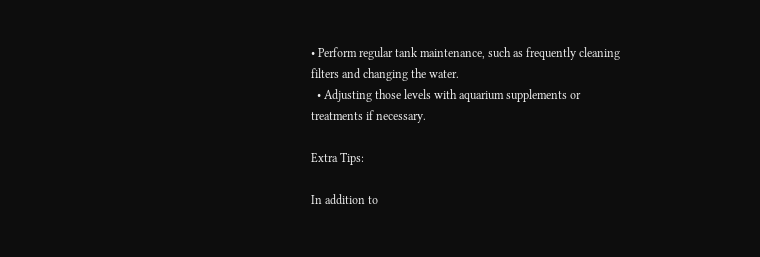• Perform regular tank maintenance, such as frequently cleaning filters and changing the water.
  • Adjusting those levels with aquarium supplements or treatments if necessary.

Extra Tips:

In addition to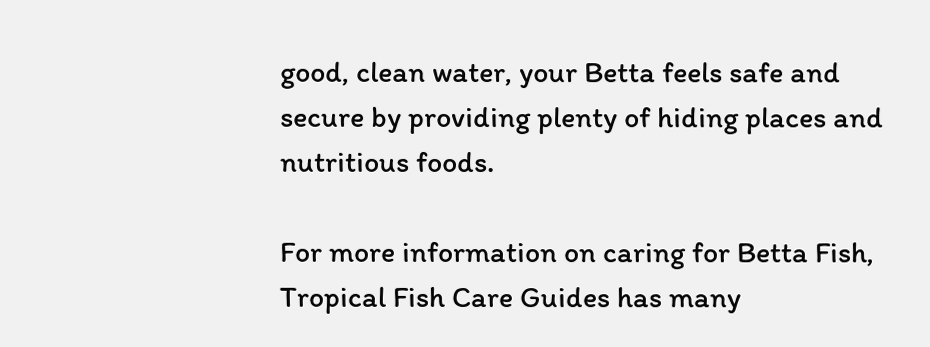good, clean water, your Betta feels safe and secure by providing plenty of hiding places and nutritious foods.

For more information on caring for Betta Fish, Tropical Fish Care Guides has many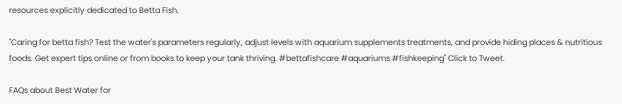resources explicitly dedicated to Betta Fish.

"Caring for betta fish? Test the water's parameters regularly, adjust levels with aquarium supplements treatments, and provide hiding places & nutritious foods. Get expert tips online or from books to keep your tank thriving. #bettafishcare #aquariums #fishkeeping" Click to Tweet.

FAQs about Best Water for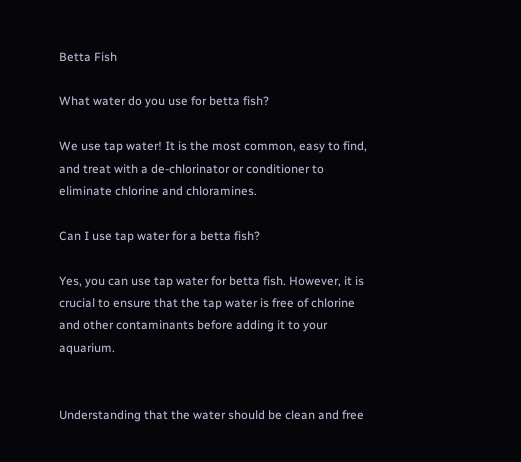Betta Fish

What water do you use for betta fish?

We use tap water! It is the most common, easy to find, and treat with a de-chlorinator or conditioner to eliminate chlorine and chloramines.

Can I use tap water for a betta fish?

Yes, you can use tap water for betta fish. However, it is crucial to ensure that the tap water is free of chlorine and other contaminants before adding it to your aquarium.


Understanding that the water should be clean and free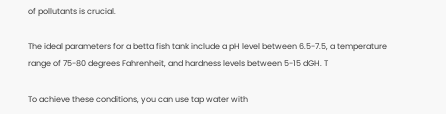of pollutants is crucial.

The ideal parameters for a betta fish tank include a pH level between 6.5-7.5, a temperature range of 75-80 degrees Fahrenheit, and hardness levels between 5-15 dGH. T

To achieve these conditions, you can use tap water with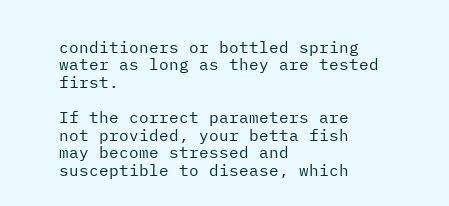conditioners or bottled spring water as long as they are tested first.

If the correct parameters are not provided, your betta fish may become stressed and susceptible to disease, which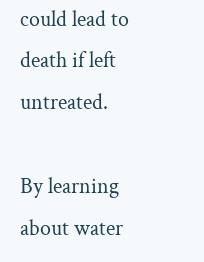could lead to death if left untreated.

By learning about water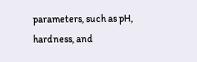parameters, such as pH, hardness, and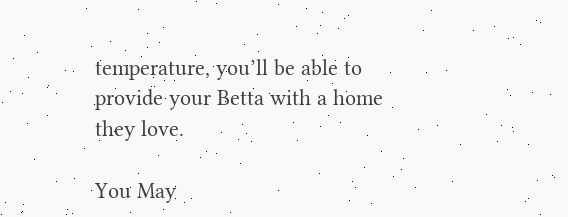temperature, you’ll be able to provide your Betta with a home they love.

You May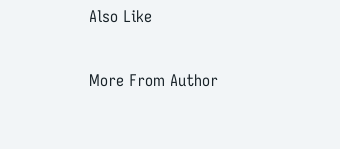Also Like

More From Author